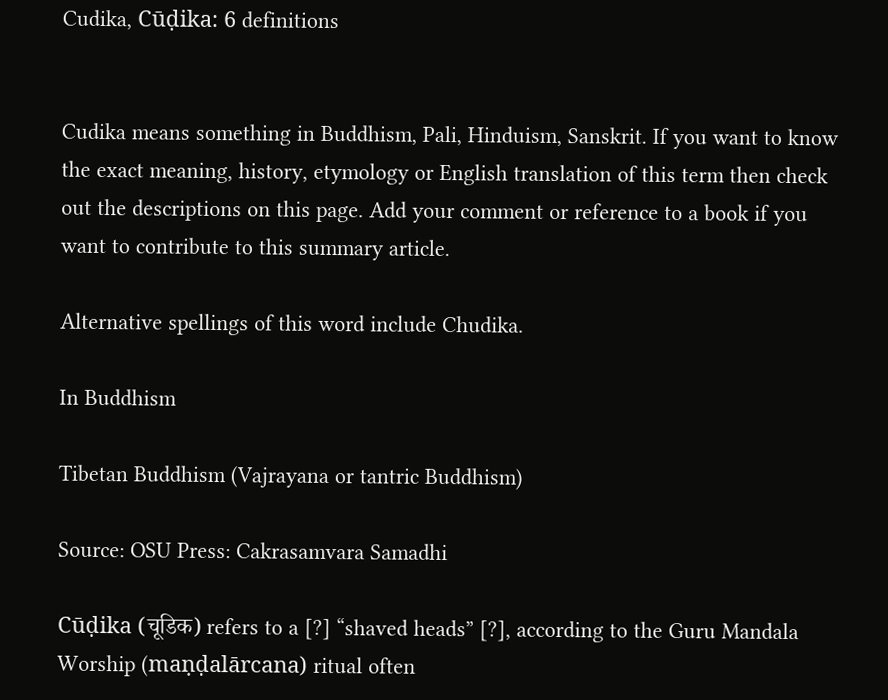Cudika, Cūḍika: 6 definitions


Cudika means something in Buddhism, Pali, Hinduism, Sanskrit. If you want to know the exact meaning, history, etymology or English translation of this term then check out the descriptions on this page. Add your comment or reference to a book if you want to contribute to this summary article.

Alternative spellings of this word include Chudika.

In Buddhism

Tibetan Buddhism (Vajrayana or tantric Buddhism)

Source: OSU Press: Cakrasamvara Samadhi

Cūḍika (चूडिक) refers to a [?] “shaved heads” [?], according to the Guru Mandala Worship (maṇḍalārcana) ritual often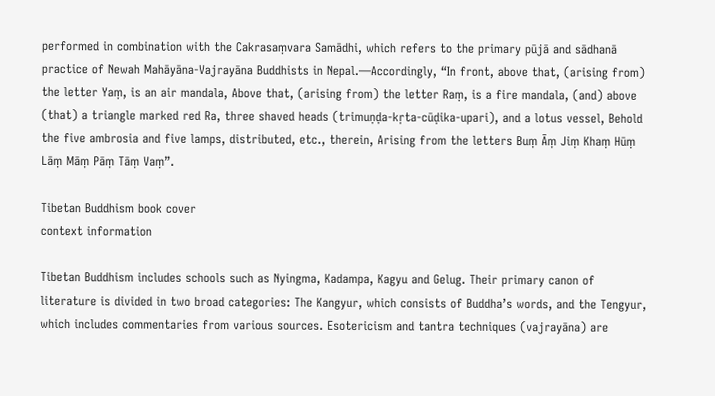performed in combination with the Cakrasaṃvara Samādhi, which refers to the primary pūjā and sādhanā practice of Newah Mahāyāna-Vajrayāna Buddhists in Nepal.—Accordingly, “In front, above that, (arising from) the letter Yaṃ, is an air mandala, Above that, (arising from) the letter Raṃ, is a fire mandala, (and) above (that) a triangle marked red Ra, three shaved heads (trimuṇḍa-kṛta-cūḍika-upari), and a lotus vessel, Behold the five ambrosia and five lamps, distributed, etc., therein, Arising from the letters Buṃ Āṃ Jiṃ Khaṃ Hūṃ Lāṃ Māṃ Pāṃ Tāṃ Vaṃ”.

Tibetan Buddhism book cover
context information

Tibetan Buddhism includes schools such as Nyingma, Kadampa, Kagyu and Gelug. Their primary canon of literature is divided in two broad categories: The Kangyur, which consists of Buddha’s words, and the Tengyur, which includes commentaries from various sources. Esotericism and tantra techniques (vajrayāna) are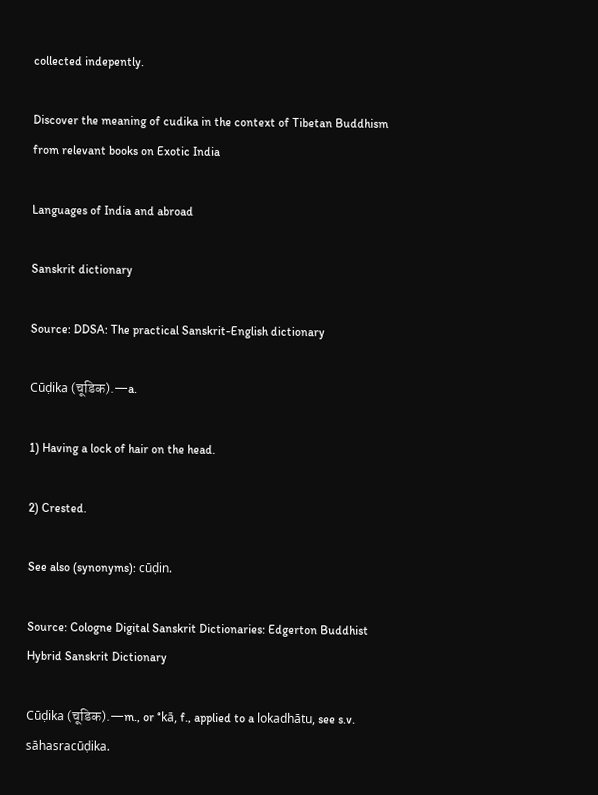collected indepently.

Discover the meaning of cudika in the context of Tibetan Buddhism from relevant books on Exotic India

Languages of India and abroad

Sanskrit dictionary

Source: DDSA: The practical Sanskrit-English dictionary

Cūḍika (चूडिक).—a.

1) Having a lock of hair on the head.

2) Crested.

See also (synonyms): cūḍin.

Source: Cologne Digital Sanskrit Dictionaries: Edgerton Buddhist Hybrid Sanskrit Dictionary

Cūḍika (चूडिक).—m., or °kā, f., applied to a lokadhātu, see s.v. sāhasracūḍika.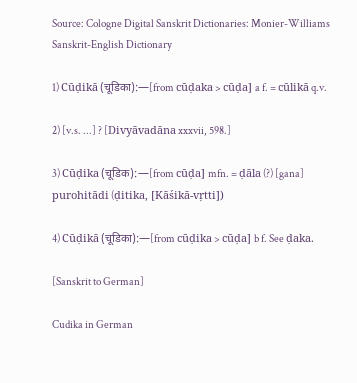Source: Cologne Digital Sanskrit Dictionaries: Monier-Williams Sanskrit-English Dictionary

1) Cūḍikā (चूडिका):—[from cūḍaka > cūḍa] a f. = cūlikā q.v.

2) [v.s. ...] ? [Divyāvadāna xxxvii, 598.]

3) Cūḍika (चूडिक):—[from cūḍa] mfn. = ḍāla (?) [gana] purohitādi (ḍitika, [Kāśikā-vṛtti])

4) Cūḍikā (चूडिका):—[from cūḍika > cūḍa] b f. See ḍaka.

[Sanskrit to German]

Cudika in German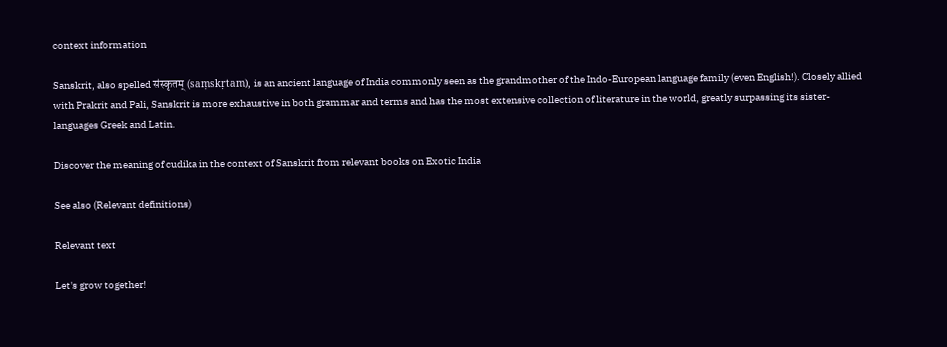context information

Sanskrit, also spelled संस्कृतम् (saṃskṛtam), is an ancient language of India commonly seen as the grandmother of the Indo-European language family (even English!). Closely allied with Prakrit and Pali, Sanskrit is more exhaustive in both grammar and terms and has the most extensive collection of literature in the world, greatly surpassing its sister-languages Greek and Latin.

Discover the meaning of cudika in the context of Sanskrit from relevant books on Exotic India

See also (Relevant definitions)

Relevant text

Let's grow together!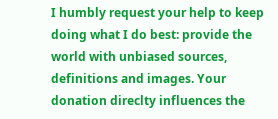I humbly request your help to keep doing what I do best: provide the world with unbiased sources, definitions and images. Your donation direclty influences the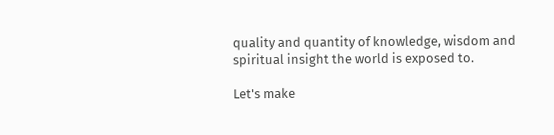quality and quantity of knowledge, wisdom and spiritual insight the world is exposed to.

Let's make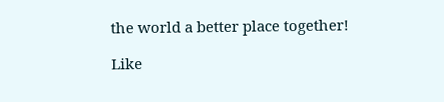the world a better place together!

Like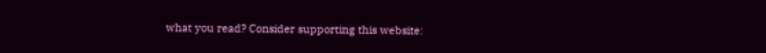what you read? Consider supporting this website: